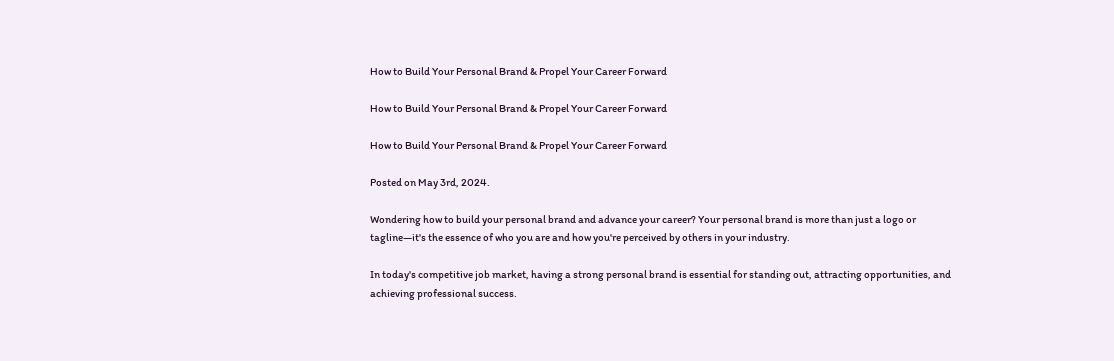How to Build Your Personal Brand & Propel Your Career Forward

How to Build Your Personal Brand & Propel Your Career Forward

How to Build Your Personal Brand & Propel Your Career Forward

Posted on May 3rd, 2024.

Wondering how to build your personal brand and advance your career? Your personal brand is more than just a logo or tagline—it's the essence of who you are and how you're perceived by others in your industry.

In today's competitive job market, having a strong personal brand is essential for standing out, attracting opportunities, and achieving professional success.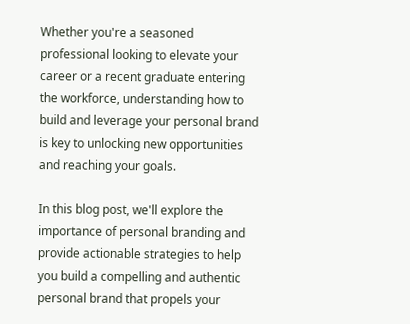Whether you're a seasoned professional looking to elevate your career or a recent graduate entering the workforce, understanding how to build and leverage your personal brand is key to unlocking new opportunities and reaching your goals.

In this blog post, we'll explore the importance of personal branding and provide actionable strategies to help you build a compelling and authentic personal brand that propels your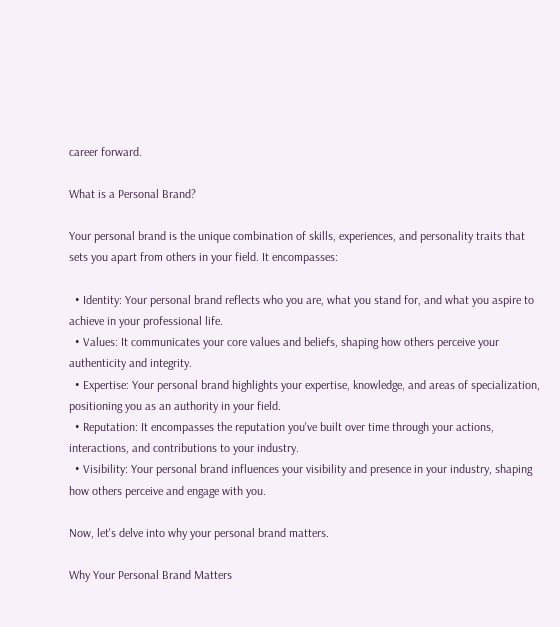career forward.

What is a Personal Brand?

Your personal brand is the unique combination of skills, experiences, and personality traits that sets you apart from others in your field. It encompasses:

  • Identity: Your personal brand reflects who you are, what you stand for, and what you aspire to achieve in your professional life.
  • Values: It communicates your core values and beliefs, shaping how others perceive your authenticity and integrity.
  • Expertise: Your personal brand highlights your expertise, knowledge, and areas of specialization, positioning you as an authority in your field.
  • Reputation: It encompasses the reputation you've built over time through your actions, interactions, and contributions to your industry.
  • Visibility: Your personal brand influences your visibility and presence in your industry, shaping how others perceive and engage with you.

Now, let's delve into why your personal brand matters.

Why Your Personal Brand Matters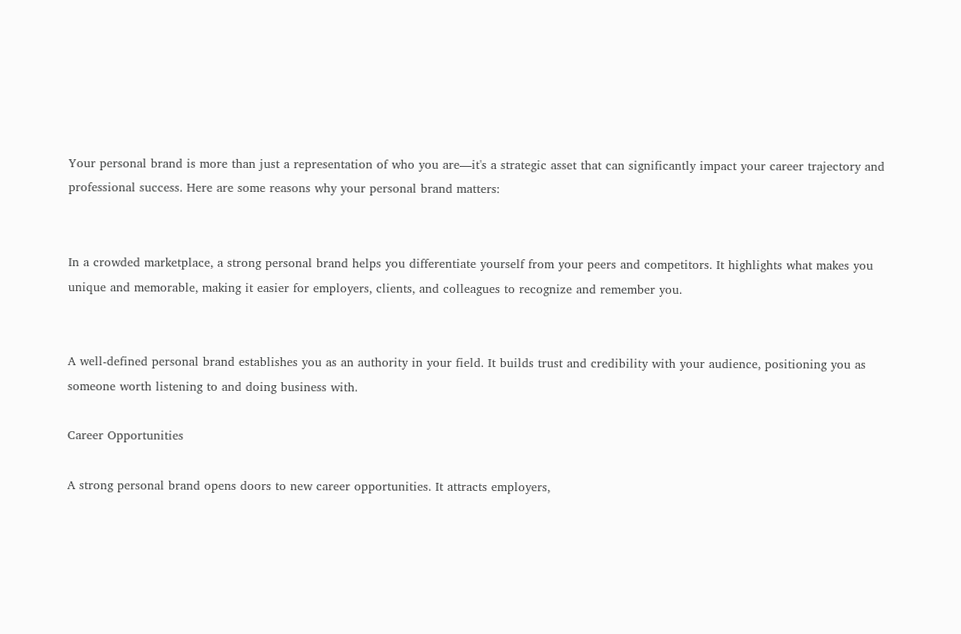Your personal brand is more than just a representation of who you are—it's a strategic asset that can significantly impact your career trajectory and professional success. Here are some reasons why your personal brand matters:


In a crowded marketplace, a strong personal brand helps you differentiate yourself from your peers and competitors. It highlights what makes you unique and memorable, making it easier for employers, clients, and colleagues to recognize and remember you.


A well-defined personal brand establishes you as an authority in your field. It builds trust and credibility with your audience, positioning you as someone worth listening to and doing business with.

Career Opportunities

A strong personal brand opens doors to new career opportunities. It attracts employers,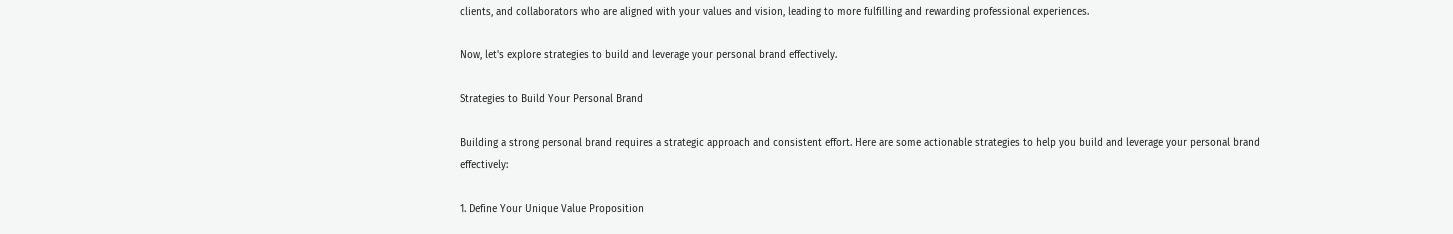clients, and collaborators who are aligned with your values and vision, leading to more fulfilling and rewarding professional experiences.

Now, let's explore strategies to build and leverage your personal brand effectively.

Strategies to Build Your Personal Brand

Building a strong personal brand requires a strategic approach and consistent effort. Here are some actionable strategies to help you build and leverage your personal brand effectively:

1. Define Your Unique Value Proposition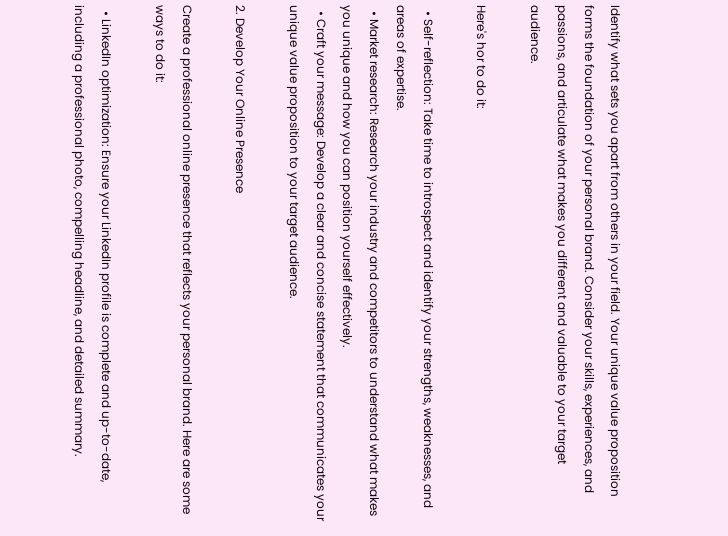Identify what sets you apart from others in your field. Your unique value proposition forms the foundation of your personal brand. Consider your skills, experiences, and passions, and articulate what makes you different and valuable to your target audience.

Here's hor to do it:

  • Self-reflection: Take time to introspect and identify your strengths, weaknesses, and areas of expertise.
  • Market research: Research your industry and competitors to understand what makes you unique and how you can position yourself effectively.
  • Craft your message: Develop a clear and concise statement that communicates your unique value proposition to your target audience.

2. Develop Your Online Presence

Create a professional online presence that reflects your personal brand. Here are some ways to do it:

  • LinkedIn optimization: Ensure your LinkedIn profile is complete and up-to-date, including a professional photo, compelling headline, and detailed summary.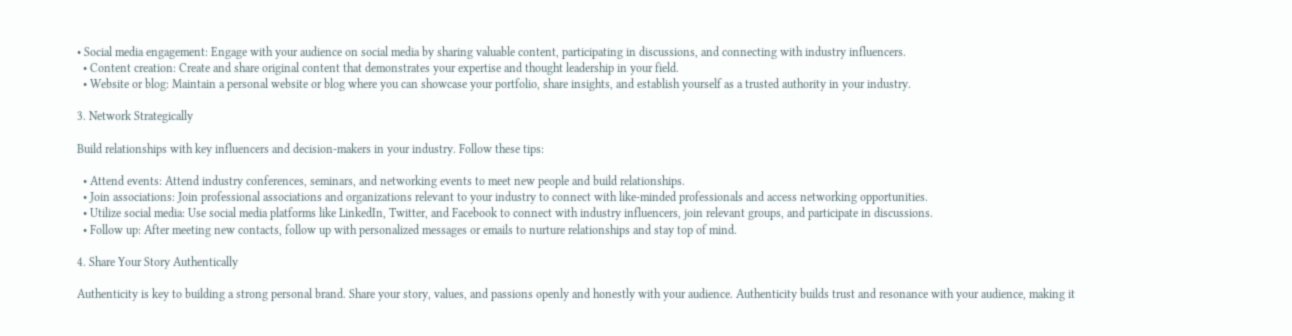• Social media engagement: Engage with your audience on social media by sharing valuable content, participating in discussions, and connecting with industry influencers.
  • Content creation: Create and share original content that demonstrates your expertise and thought leadership in your field.
  • Website or blog: Maintain a personal website or blog where you can showcase your portfolio, share insights, and establish yourself as a trusted authority in your industry.

3. Network Strategically

Build relationships with key influencers and decision-makers in your industry. Follow these tips:

  • Attend events: Attend industry conferences, seminars, and networking events to meet new people and build relationships.
  • Join associations: Join professional associations and organizations relevant to your industry to connect with like-minded professionals and access networking opportunities.
  • Utilize social media: Use social media platforms like LinkedIn, Twitter, and Facebook to connect with industry influencers, join relevant groups, and participate in discussions.
  • Follow up: After meeting new contacts, follow up with personalized messages or emails to nurture relationships and stay top of mind.

4. Share Your Story Authentically

Authenticity is key to building a strong personal brand. Share your story, values, and passions openly and honestly with your audience. Authenticity builds trust and resonance with your audience, making it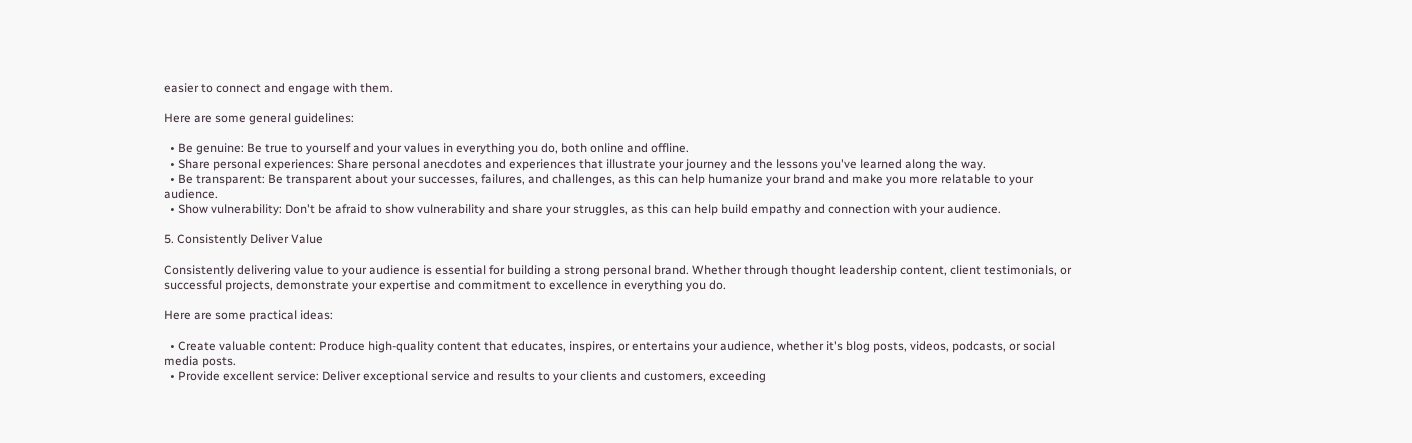easier to connect and engage with them.

Here are some general guidelines:

  • Be genuine: Be true to yourself and your values in everything you do, both online and offline.
  • Share personal experiences: Share personal anecdotes and experiences that illustrate your journey and the lessons you've learned along the way.
  • Be transparent: Be transparent about your successes, failures, and challenges, as this can help humanize your brand and make you more relatable to your audience.
  • Show vulnerability: Don't be afraid to show vulnerability and share your struggles, as this can help build empathy and connection with your audience.

5. Consistently Deliver Value

Consistently delivering value to your audience is essential for building a strong personal brand. Whether through thought leadership content, client testimonials, or successful projects, demonstrate your expertise and commitment to excellence in everything you do.

Here are some practical ideas:

  • Create valuable content: Produce high-quality content that educates, inspires, or entertains your audience, whether it's blog posts, videos, podcasts, or social media posts.
  • Provide excellent service: Deliver exceptional service and results to your clients and customers, exceeding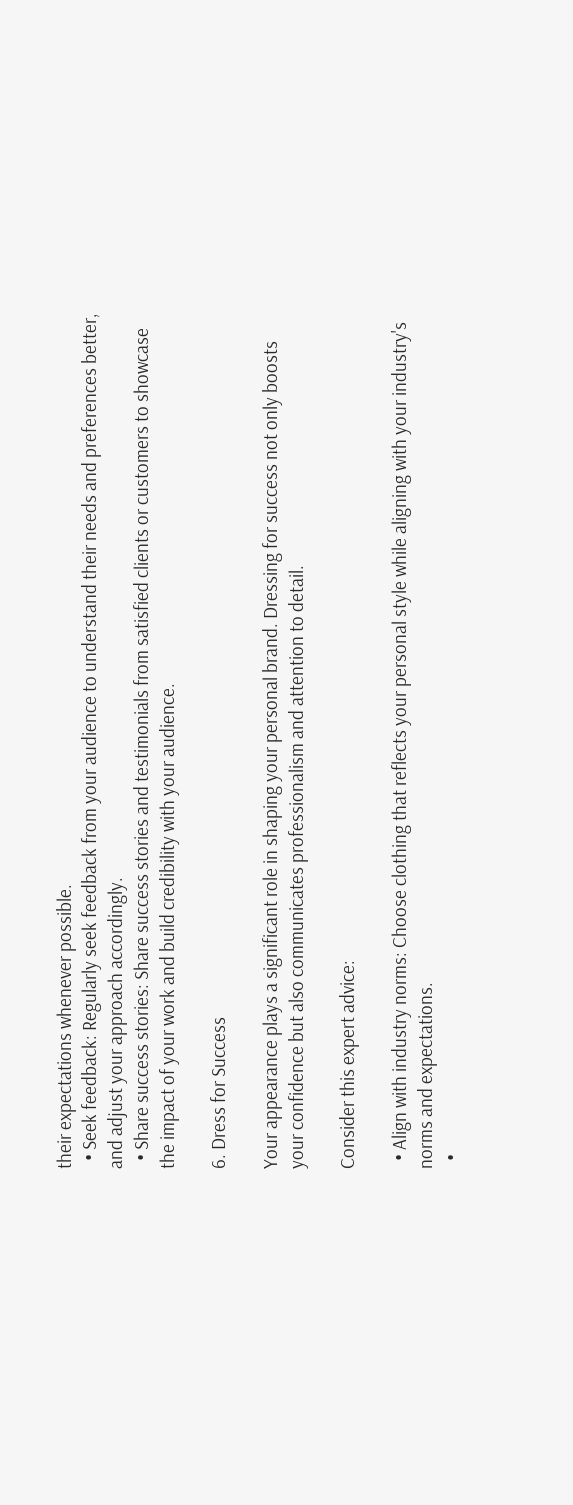their expectations whenever possible.
  • Seek feedback: Regularly seek feedback from your audience to understand their needs and preferences better, and adjust your approach accordingly.
  • Share success stories: Share success stories and testimonials from satisfied clients or customers to showcase the impact of your work and build credibility with your audience.

6. Dress for Success

Your appearance plays a significant role in shaping your personal brand. Dressing for success not only boosts your confidence but also communicates professionalism and attention to detail.

Consider this expert advice:

  • Align with industry norms: Choose clothing that reflects your personal style while aligning with your industry's norms and expectations.
  •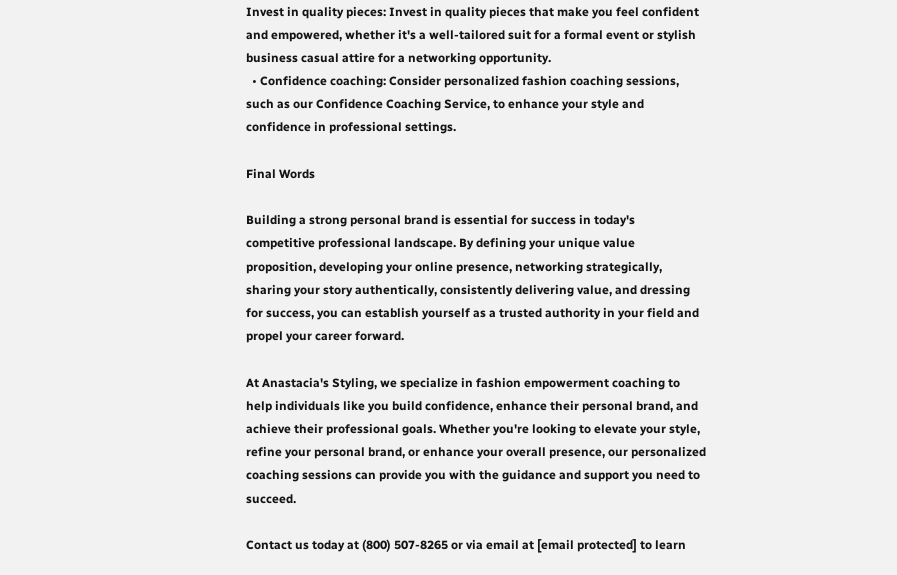Invest in quality pieces: Invest in quality pieces that make you feel confident and empowered, whether it's a well-tailored suit for a formal event or stylish business casual attire for a networking opportunity.
  • Confidence coaching: Consider personalized fashion coaching sessions, such as our Confidence Coaching Service, to enhance your style and confidence in professional settings.

Final Words

Building a strong personal brand is essential for success in today's competitive professional landscape. By defining your unique value proposition, developing your online presence, networking strategically, sharing your story authentically, consistently delivering value, and dressing for success, you can establish yourself as a trusted authority in your field and propel your career forward.

At Anastacia's Styling, we specialize in fashion empowerment coaching to help individuals like you build confidence, enhance their personal brand, and achieve their professional goals. Whether you're looking to elevate your style, refine your personal brand, or enhance your overall presence, our personalized coaching sessions can provide you with the guidance and support you need to succeed.

Contact us today at (800) 507-8265 or via email at [email protected] to learn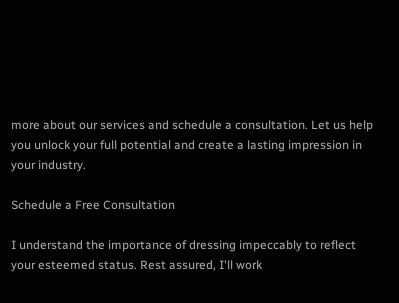more about our services and schedule a consultation. Let us help you unlock your full potential and create a lasting impression in your industry.

Schedule a Free Consultation

I understand the importance of dressing impeccably to reflect your esteemed status. Rest assured, I'll work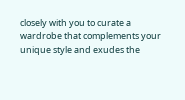closely with you to curate a wardrobe that complements your unique style and exudes the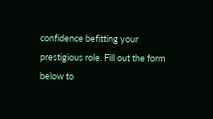confidence befitting your prestigious role. Fill out the form below to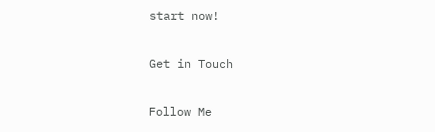start now!

Get in Touch

Follow Me